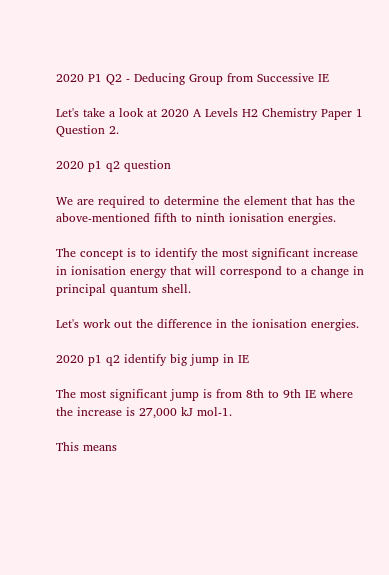2020 P1 Q2 - Deducing Group from Successive IE

Let's take a look at 2020 A Levels H2 Chemistry Paper 1 Question 2.

2020 p1 q2 question

We are required to determine the element that has the above-mentioned fifth to ninth ionisation energies.

The concept is to identify the most significant increase in ionisation energy that will correspond to a change in principal quantum shell.

Let's work out the difference in the ionisation energies.

2020 p1 q2 identify big jump in IE

The most significant jump is from 8th to 9th IE where the increase is 27,000 kJ mol-1.

This means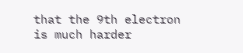that the 9th electron is much harder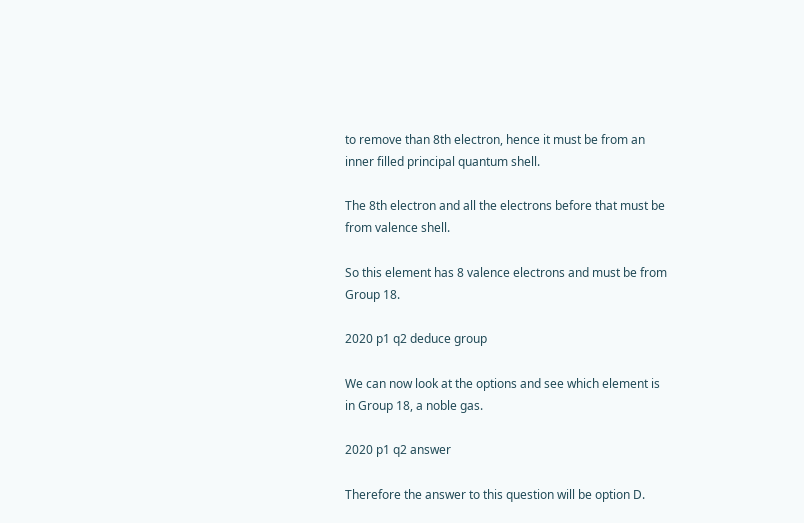to remove than 8th electron, hence it must be from an inner filled principal quantum shell.

The 8th electron and all the electrons before that must be from valence shell.

So this element has 8 valence electrons and must be from Group 18.

2020 p1 q2 deduce group

We can now look at the options and see which element is in Group 18, a noble gas.

2020 p1 q2 answer

Therefore the answer to this question will be option D.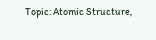Topic: Atomic Structure,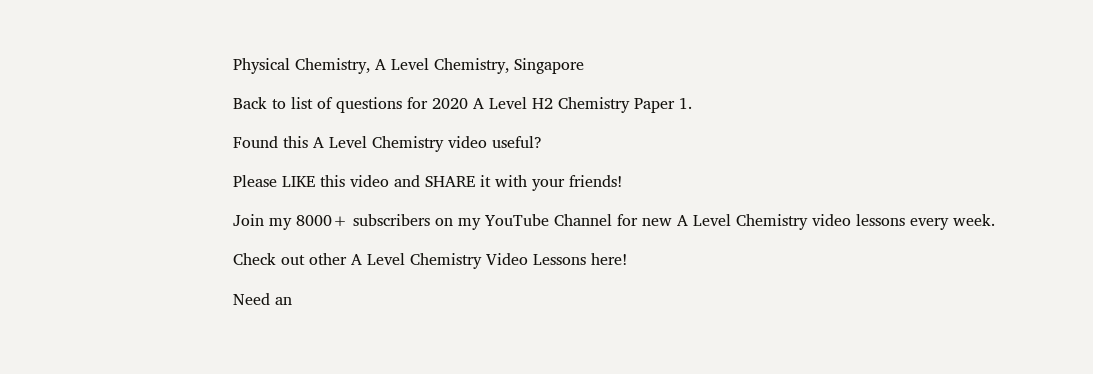Physical Chemistry, A Level Chemistry, Singapore

Back to list of questions for 2020 A Level H2 Chemistry Paper 1.

Found this A Level Chemistry video useful?

Please LIKE this video and SHARE it with your friends!

Join my 8000+ subscribers on my YouTube Channel for new A Level Chemistry video lessons every week.

Check out other A Level Chemistry Video Lessons here!

Need an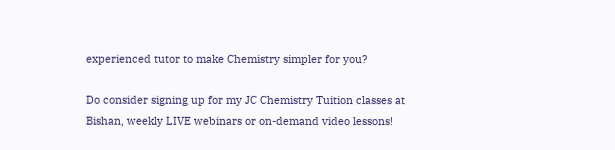experienced tutor to make Chemistry simpler for you?

Do consider signing up for my JC Chemistry Tuition classes at Bishan, weekly LIVE webinars or on-demand video lessons!